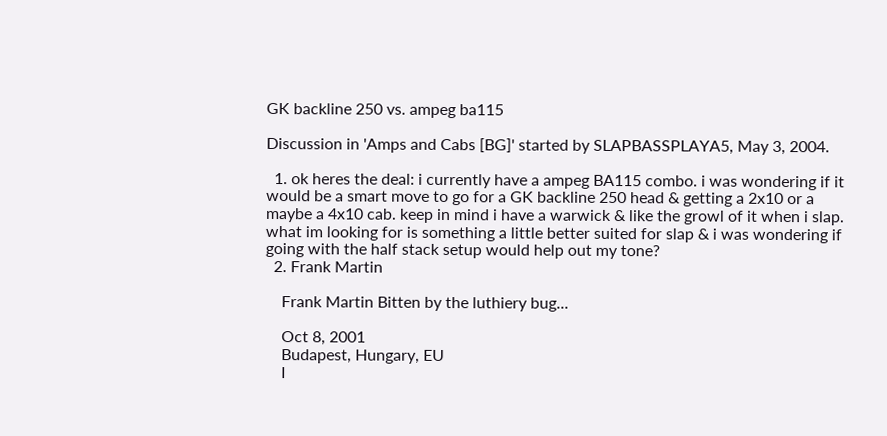GK backline 250 vs. ampeg ba115

Discussion in 'Amps and Cabs [BG]' started by SLAPBASSPLAYA5, May 3, 2004.

  1. ok heres the deal: i currently have a ampeg BA115 combo. i was wondering if it would be a smart move to go for a GK backline 250 head & getting a 2x10 or a maybe a 4x10 cab. keep in mind i have a warwick & like the growl of it when i slap. what im looking for is something a little better suited for slap & i was wondering if going with the half stack setup would help out my tone?
  2. Frank Martin

    Frank Martin Bitten by the luthiery bug...

    Oct 8, 2001
    Budapest, Hungary, EU
    I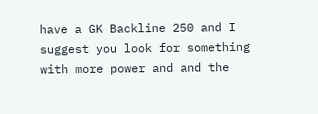have a GK Backline 250 and I suggest you look for something with more power and and the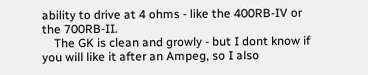ability to drive at 4 ohms - like the 400RB-IV or the 700RB-II.
    The GK is clean and growly - but I dont know if you will like it after an Ampeg, so I also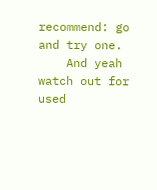recommend: go and try one.
    And yeah watch out for used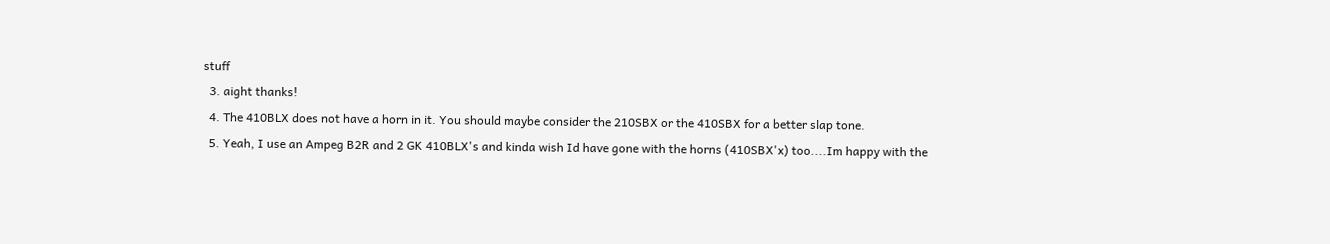stuff
  3. aight thanks!
  4. The 410BLX does not have a horn in it. You should maybe consider the 210SBX or the 410SBX for a better slap tone.
  5. Yeah, I use an Ampeg B2R and 2 GK 410BLX's and kinda wish Id have gone with the horns (410SBX'x) too....Im happy with the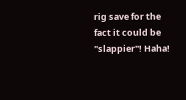rig save for the fact it could be "slappier"! Haha!